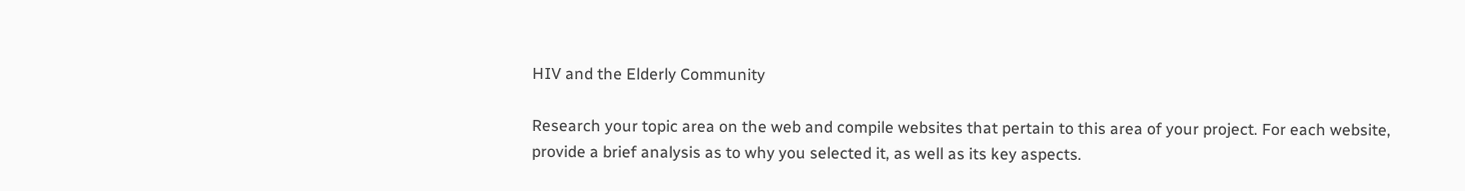HIV and the Elderly Community

Research your topic area on the web and compile websites that pertain to this area of your project. For each website, provide a brief analysis as to why you selected it, as well as its key aspects.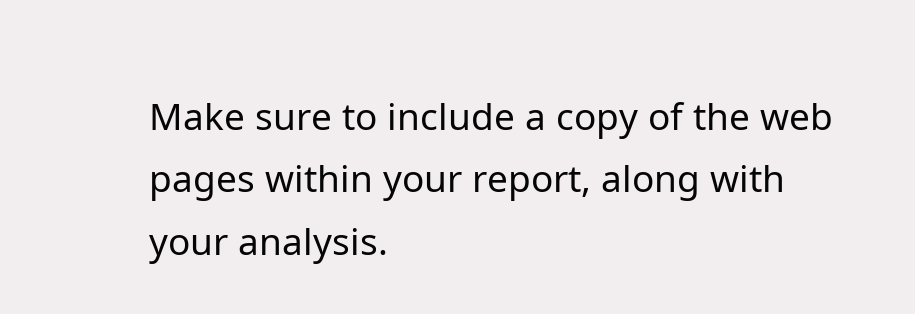Make sure to include a copy of the web pages within your report, along with your analysis.